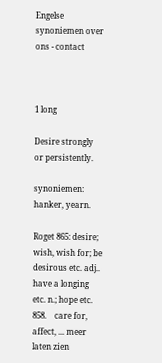Engelse synoniemen over ons - contact



1 long

Desire strongly or persistently.

synoniemen: hanker, yearn.

Roget 865: desire; wish, wish for; be desirous etc. adj.. have a longing etc. n.; hope etc. 858.    care for, affect, ... meer laten zien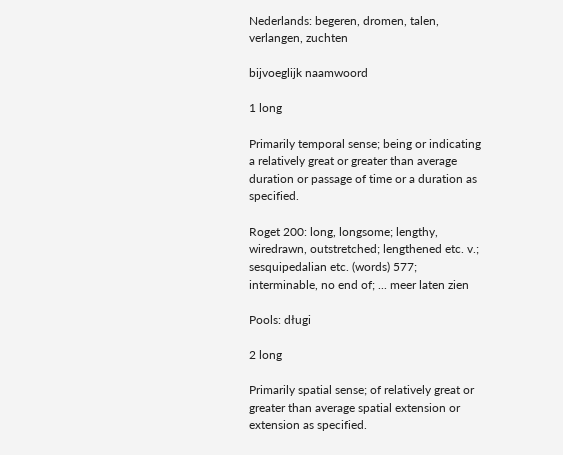Nederlands: begeren, dromen, talen, verlangen, zuchten

bijvoeglijk naamwoord

1 long

Primarily temporal sense; being or indicating a relatively great or greater than average duration or passage of time or a duration as specified.

Roget 200: long, longsome; lengthy, wiredrawn, outstretched; lengthened etc. v.; sesquipedalian etc. (words) 577; interminable, no end of; ... meer laten zien

Pools: długi

2 long

Primarily spatial sense; of relatively great or greater than average spatial extension or extension as specified.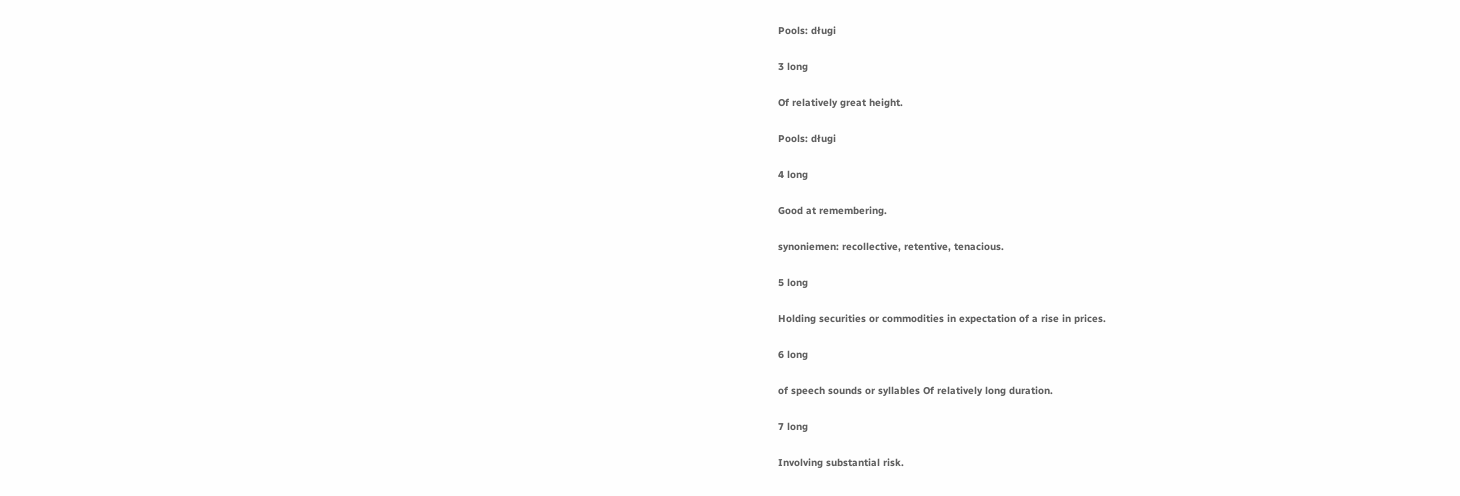Pools: długi

3 long

Of relatively great height.

Pools: długi

4 long

Good at remembering.

synoniemen: recollective, retentive, tenacious.

5 long

Holding securities or commodities in expectation of a rise in prices.

6 long

of speech sounds or syllables Of relatively long duration.

7 long

Involving substantial risk.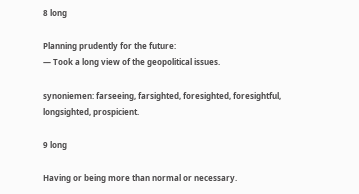8 long

Planning prudently for the future:
— Took a long view of the geopolitical issues.

synoniemen: farseeing, farsighted, foresighted, foresightful, longsighted, prospicient.

9 long

Having or being more than normal or necessary.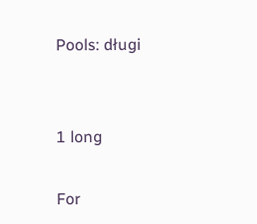Pools: długi


1 long

For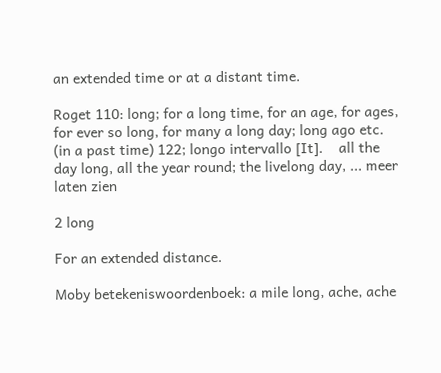an extended time or at a distant time.

Roget 110: long; for a long time, for an age, for ages, for ever so long, for many a long day; long ago etc. (in a past time) 122; longo intervallo [It].    all the day long, all the year round; the livelong day, ... meer laten zien

2 long

For an extended distance.

Moby betekeniswoordenboek: a mile long, ache, ache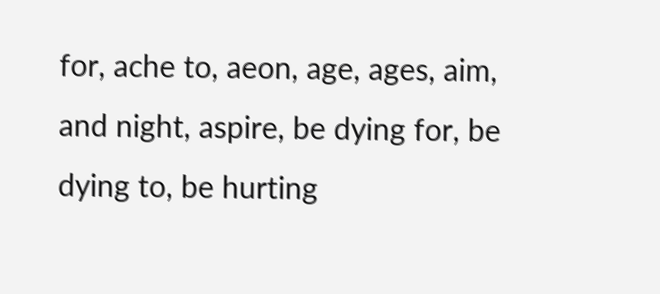for, ache to, aeon, age, ages, aim, and night, aspire, be dying for, be dying to, be hurting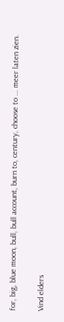for, big, blue moon, bull, bull account, burn to, century, choose to ... meer laten zien.

Vind elders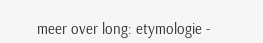meer over long: etymologie -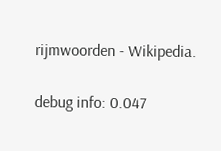rijmwoorden - Wikipedia.

debug info: 0.047